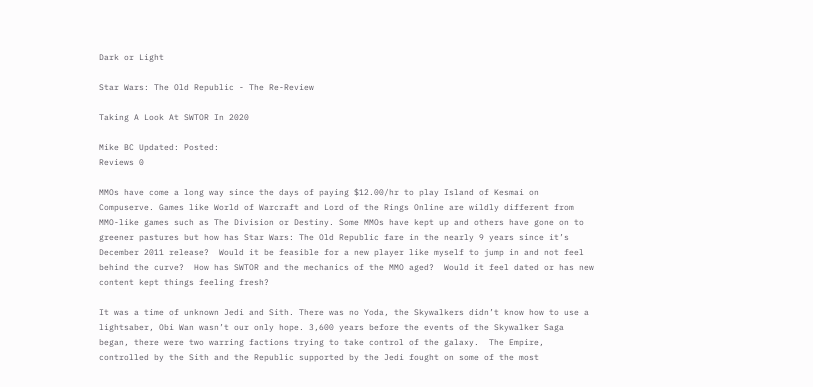Dark or Light

Star Wars: The Old Republic - The Re-Review

Taking A Look At SWTOR In 2020

Mike BC Updated: Posted:
Reviews 0

MMOs have come a long way since the days of paying $12.00/hr to play Island of Kesmai on Compuserve. Games like World of Warcraft and Lord of the Rings Online are wildly different from MMO-like games such as The Division or Destiny. Some MMOs have kept up and others have gone on to greener pastures but how has Star Wars: The Old Republic fare in the nearly 9 years since it’s December 2011 release?  Would it be feasible for a new player like myself to jump in and not feel behind the curve?  How has SWTOR and the mechanics of the MMO aged?  Would it feel dated or has new content kept things feeling fresh?

It was a time of unknown Jedi and Sith. There was no Yoda, the Skywalkers didn’t know how to use a lightsaber, Obi Wan wasn’t our only hope. 3,600 years before the events of the Skywalker Saga began, there were two warring factions trying to take control of the galaxy.  The Empire, controlled by the Sith and the Republic supported by the Jedi fought on some of the most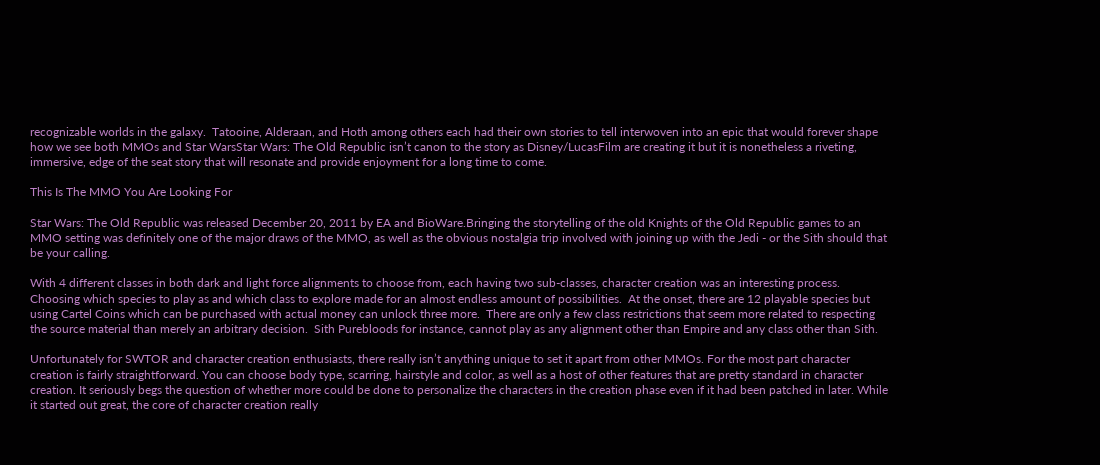recognizable worlds in the galaxy.  Tatooine, Alderaan, and Hoth among others each had their own stories to tell interwoven into an epic that would forever shape how we see both MMOs and Star WarsStar Wars: The Old Republic isn’t canon to the story as Disney/LucasFilm are creating it but it is nonetheless a riveting, immersive, edge of the seat story that will resonate and provide enjoyment for a long time to come.

This Is The MMO You Are Looking For

Star Wars: The Old Republic was released December 20, 2011 by EA and BioWare.Bringing the storytelling of the old Knights of the Old Republic games to an MMO setting was definitely one of the major draws of the MMO, as well as the obvious nostalgia trip involved with joining up with the Jedi - or the Sith should that be your calling.

With 4 different classes in both dark and light force alignments to choose from, each having two sub-classes, character creation was an interesting process.  Choosing which species to play as and which class to explore made for an almost endless amount of possibilities.  At the onset, there are 12 playable species but using Cartel Coins which can be purchased with actual money can unlock three more.  There are only a few class restrictions that seem more related to respecting the source material than merely an arbitrary decision.  Sith Purebloods for instance, cannot play as any alignment other than Empire and any class other than Sith.

Unfortunately for SWTOR and character creation enthusiasts, there really isn’t anything unique to set it apart from other MMOs. For the most part character creation is fairly straightforward. You can choose body type, scarring, hairstyle and color, as well as a host of other features that are pretty standard in character creation. It seriously begs the question of whether more could be done to personalize the characters in the creation phase even if it had been patched in later. While it started out great, the core of character creation really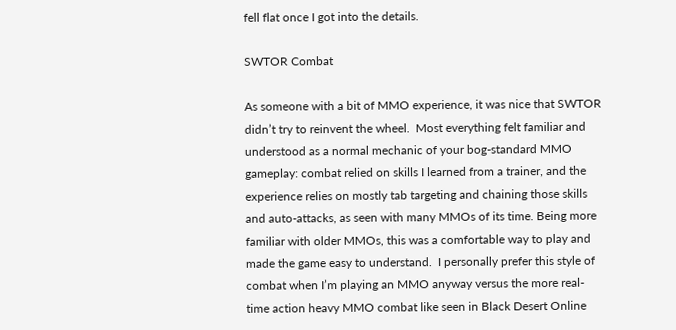fell flat once I got into the details.

SWTOR Combat

As someone with a bit of MMO experience, it was nice that SWTOR didn’t try to reinvent the wheel.  Most everything felt familiar and understood as a normal mechanic of your bog-standard MMO gameplay: combat relied on skills I learned from a trainer, and the experience relies on mostly tab targeting and chaining those skills and auto-attacks, as seen with many MMOs of its time. Being more familiar with older MMOs, this was a comfortable way to play and made the game easy to understand.  I personally prefer this style of combat when I’m playing an MMO anyway versus the more real-time action heavy MMO combat like seen in Black Desert Online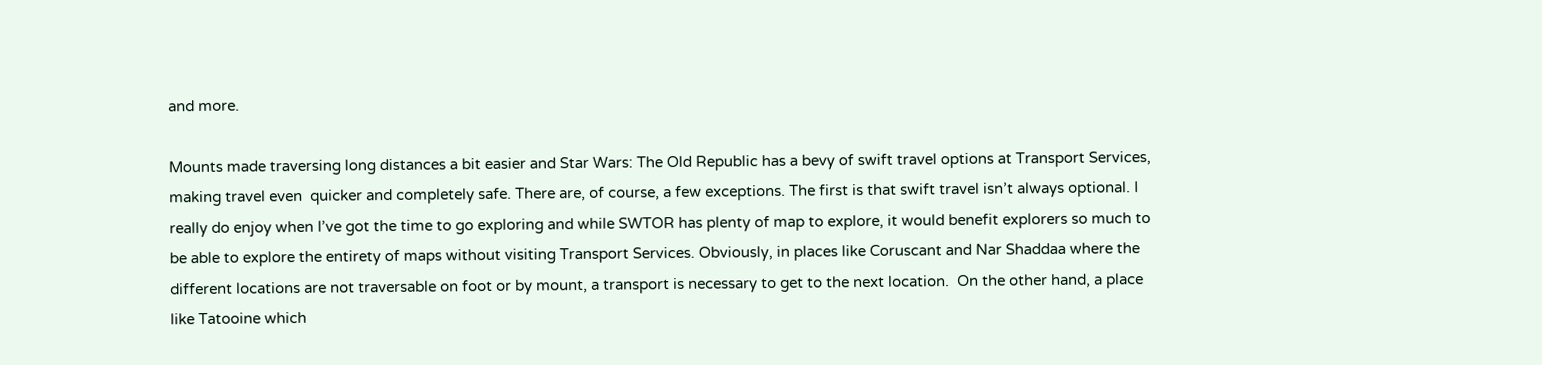and more.

Mounts made traversing long distances a bit easier and Star Wars: The Old Republic has a bevy of swift travel options at Transport Services, making travel even  quicker and completely safe. There are, of course, a few exceptions. The first is that swift travel isn’t always optional. I really do enjoy when I’ve got the time to go exploring and while SWTOR has plenty of map to explore, it would benefit explorers so much to be able to explore the entirety of maps without visiting Transport Services. Obviously, in places like Coruscant and Nar Shaddaa where the different locations are not traversable on foot or by mount, a transport is necessary to get to the next location.  On the other hand, a place like Tatooine which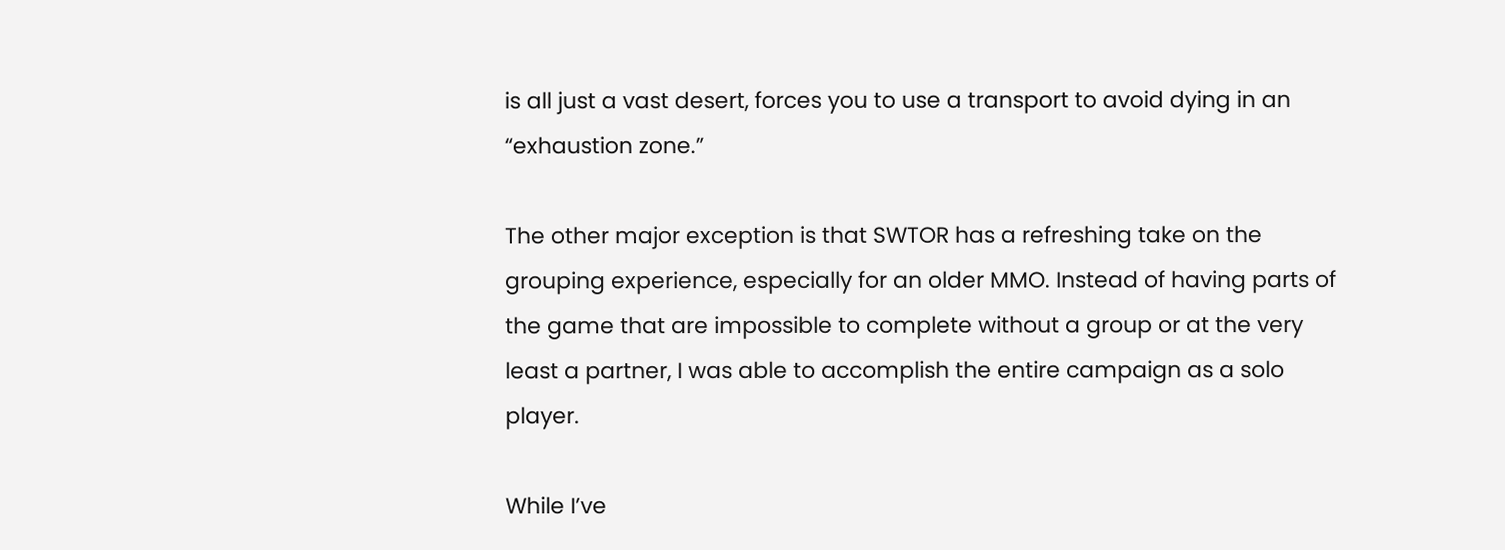is all just a vast desert, forces you to use a transport to avoid dying in an “exhaustion zone.”

The other major exception is that SWTOR has a refreshing take on the grouping experience, especially for an older MMO. Instead of having parts of the game that are impossible to complete without a group or at the very least a partner, I was able to accomplish the entire campaign as a solo player.

While I’ve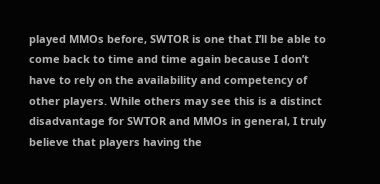played MMOs before, SWTOR is one that I’ll be able to come back to time and time again because I don’t have to rely on the availability and competency of other players. While others may see this is a distinct disadvantage for SWTOR and MMOs in general, I truly believe that players having the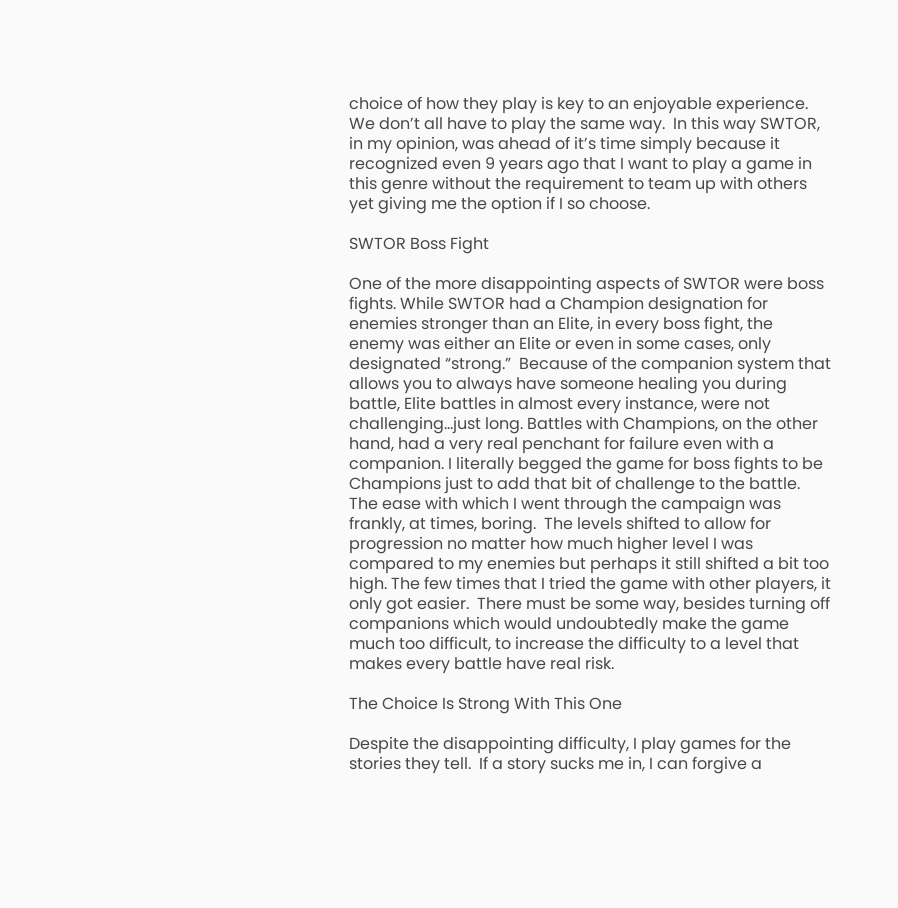choice of how they play is key to an enjoyable experience.  We don’t all have to play the same way.  In this way SWTOR, in my opinion, was ahead of it’s time simply because it recognized even 9 years ago that I want to play a game in this genre without the requirement to team up with others yet giving me the option if I so choose.

SWTOR Boss Fight

One of the more disappointing aspects of SWTOR were boss fights. While SWTOR had a Champion designation for enemies stronger than an Elite, in every boss fight, the enemy was either an Elite or even in some cases, only designated “strong.”  Because of the companion system that allows you to always have someone healing you during battle, Elite battles in almost every instance, were not challenging...just long. Battles with Champions, on the other hand, had a very real penchant for failure even with a companion. I literally begged the game for boss fights to be Champions just to add that bit of challenge to the battle.  The ease with which I went through the campaign was frankly, at times, boring.  The levels shifted to allow for progression no matter how much higher level I was compared to my enemies but perhaps it still shifted a bit too high. The few times that I tried the game with other players, it only got easier.  There must be some way, besides turning off companions which would undoubtedly make the game much too difficult, to increase the difficulty to a level that makes every battle have real risk.

The Choice Is Strong With This One

Despite the disappointing difficulty, I play games for the stories they tell.  If a story sucks me in, I can forgive a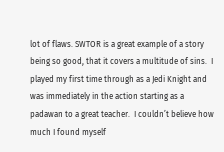lot of flaws. SWTOR is a great example of a story being so good, that it covers a multitude of sins.  I played my first time through as a Jedi Knight and was immediately in the action starting as a padawan to a great teacher.  I couldn’t believe how much I found myself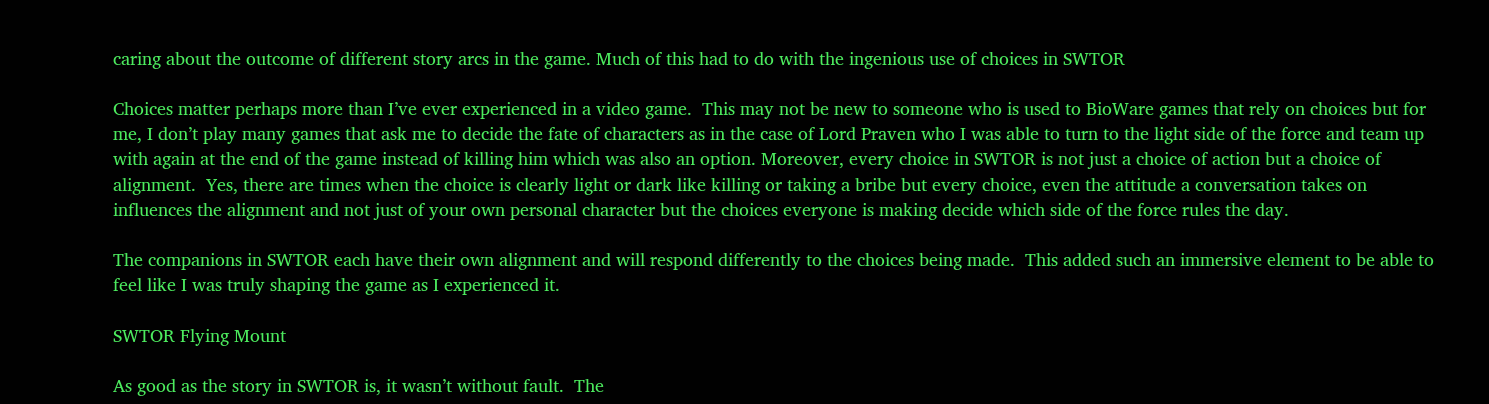caring about the outcome of different story arcs in the game. Much of this had to do with the ingenious use of choices in SWTOR

Choices matter perhaps more than I’ve ever experienced in a video game.  This may not be new to someone who is used to BioWare games that rely on choices but for me, I don’t play many games that ask me to decide the fate of characters as in the case of Lord Praven who I was able to turn to the light side of the force and team up with again at the end of the game instead of killing him which was also an option. Moreover, every choice in SWTOR is not just a choice of action but a choice of alignment.  Yes, there are times when the choice is clearly light or dark like killing or taking a bribe but every choice, even the attitude a conversation takes on influences the alignment and not just of your own personal character but the choices everyone is making decide which side of the force rules the day.

The companions in SWTOR each have their own alignment and will respond differently to the choices being made.  This added such an immersive element to be able to feel like I was truly shaping the game as I experienced it.

SWTOR Flying Mount

As good as the story in SWTOR is, it wasn’t without fault.  The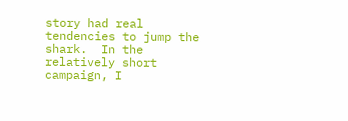story had real tendencies to jump the shark.  In the relatively short campaign, I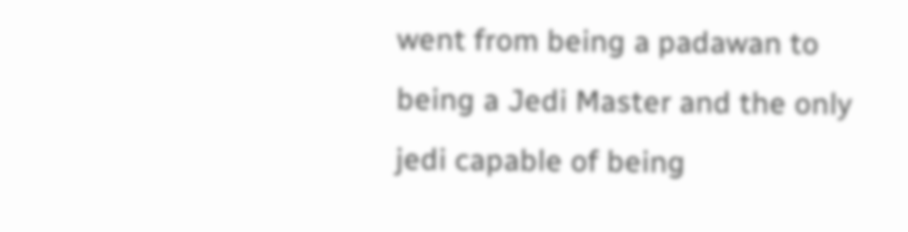went from being a padawan to being a Jedi Master and the only jedi capable of being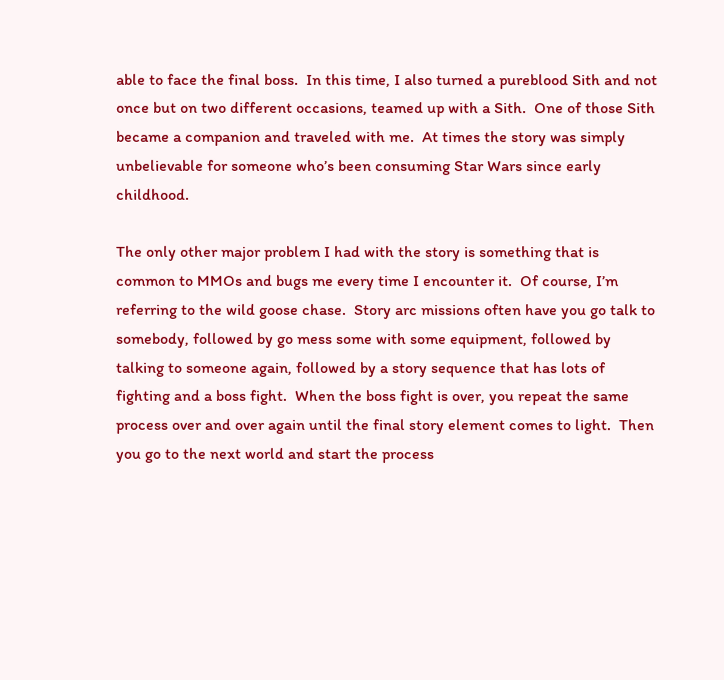able to face the final boss.  In this time, I also turned a pureblood Sith and not once but on two different occasions, teamed up with a Sith.  One of those Sith became a companion and traveled with me.  At times the story was simply unbelievable for someone who’s been consuming Star Wars since early childhood.

The only other major problem I had with the story is something that is common to MMOs and bugs me every time I encounter it.  Of course, I’m referring to the wild goose chase.  Story arc missions often have you go talk to somebody, followed by go mess some with some equipment, followed by talking to someone again, followed by a story sequence that has lots of fighting and a boss fight.  When the boss fight is over, you repeat the same process over and over again until the final story element comes to light.  Then you go to the next world and start the process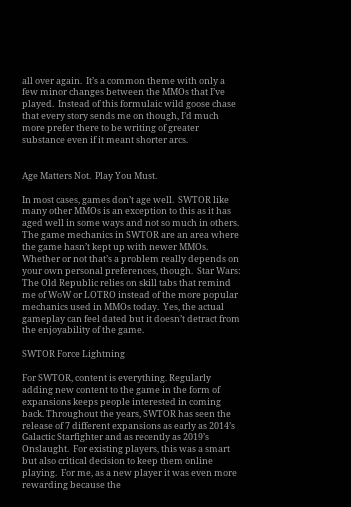all over again.  It’s a common theme with only a few minor changes between the MMOs that I’ve played.  Instead of this formulaic wild goose chase that every story sends me on though, I’d much more prefer there to be writing of greater substance even if it meant shorter arcs.


Age Matters Not.  Play You Must.

In most cases, games don’t age well.  SWTOR like many other MMOs is an exception to this as it has aged well in some ways and not so much in others. The game mechanics in SWTOR are an area where the game hasn’t kept up with newer MMOs.  Whether or not that’s a problem really depends on your own personal preferences, though.  Star Wars: The Old Republic relies on skill tabs that remind me of WoW or LOTRO instead of the more popular mechanics used in MMOs today.  Yes, the actual gameplay can feel dated but it doesn’t detract from the enjoyability of the game.

SWTOR Force Lightning

For SWTOR, content is everything. Regularly adding new content to the game in the form of expansions keeps people interested in coming back. Throughout the years, SWTOR has seen the release of 7 different expansions as early as 2014’s Galactic Starfighter and as recently as 2019’s Onslaught.  For existing players, this was a smart but also critical decision to keep them online playing.  For me, as a new player it was even more rewarding because the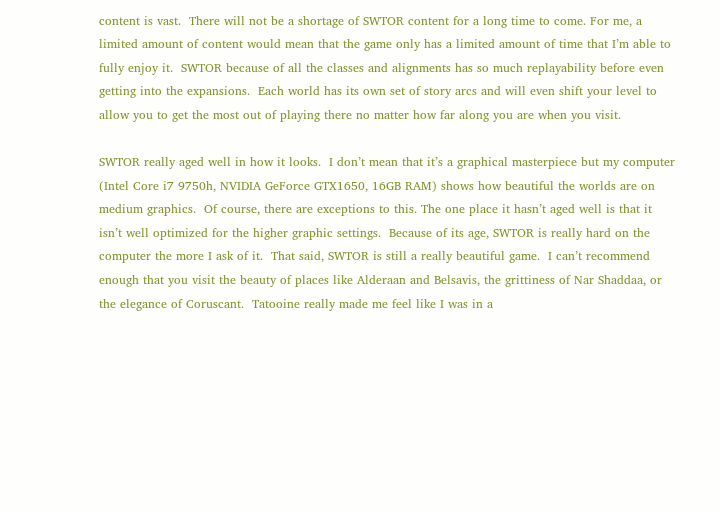content is vast.  There will not be a shortage of SWTOR content for a long time to come. For me, a limited amount of content would mean that the game only has a limited amount of time that I’m able to fully enjoy it.  SWTOR because of all the classes and alignments has so much replayability before even getting into the expansions.  Each world has its own set of story arcs and will even shift your level to allow you to get the most out of playing there no matter how far along you are when you visit.

SWTOR really aged well in how it looks.  I don’t mean that it’s a graphical masterpiece but my computer  (Intel Core i7 9750h, NVIDIA GeForce GTX1650, 16GB RAM) shows how beautiful the worlds are on medium graphics.  Of course, there are exceptions to this. The one place it hasn’t aged well is that it isn’t well optimized for the higher graphic settings.  Because of its age, SWTOR is really hard on the computer the more I ask of it.  That said, SWTOR is still a really beautiful game.  I can’t recommend enough that you visit the beauty of places like Alderaan and Belsavis, the grittiness of Nar Shaddaa, or the elegance of Coruscant.  Tatooine really made me feel like I was in a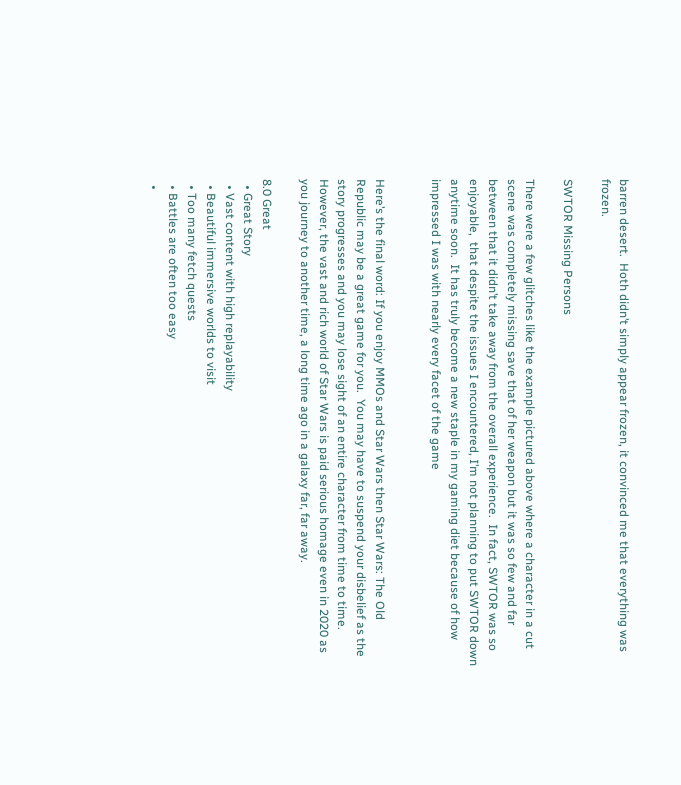barren desert.  Hoth didn’t simply appear frozen, it convinced me that everything was frozen.

SWTOR Missing Persons

There were a few glitches like the example pictured above where a character in a cut scene was completely missing save that of her weapon but it was so few and far between that it didn’t take away from the overall experience.  In fact, SWTOR was so enjoyable,  that despite the issues I encountered, I’m not planning to put SWTOR down anytime soon.  It has truly become a new staple in my gaming diet because of how impressed I was with nearly every facet of the game


Here’s the final word: If you enjoy MMOs and Star Wars then Star Wars: The Old Republic may be a great game for you.  You may have to suspend your disbelief as the story progresses and you may lose sight of an entire character from time to time.  However, the vast and rich world of Star Wars is paid serious homage even in 2020 as you journey to another time, a long time ago in a galaxy far, far away.

8.0 Great
  • Great Story
  • Vast content with high replayability
  • Beautiful immersive worlds to visit
  • Too many fetch quests
  • Battles are often too easy
  •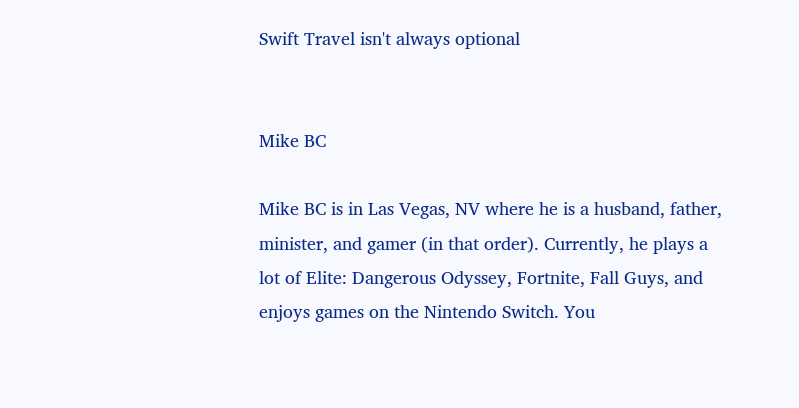Swift Travel isn't always optional


Mike BC

Mike BC is in Las Vegas, NV where he is a husband, father, minister, and gamer (in that order). Currently, he plays a lot of Elite: Dangerous Odyssey, Fortnite, Fall Guys, and enjoys games on the Nintendo Switch. You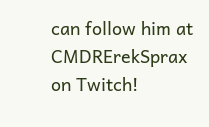can follow him at CMDRErekSprax on Twitch!